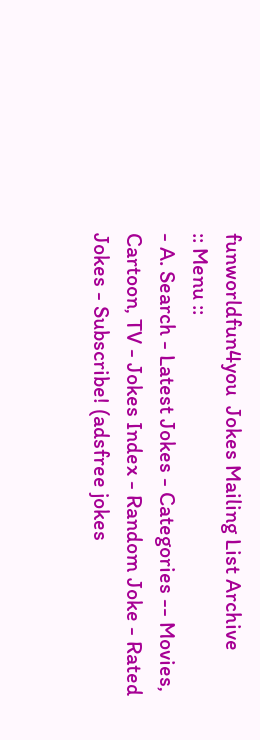funworldfun4you  Jokes Mailing List Archive
:: Menu ::
- A. Search - Latest Jokes - Categories -- Movies, Cartoon, TV - Jokes Index - Random Joke - Rated Jokes - Subscribe! (adsfree jokes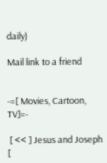daily)

Mail link to a friend


-=[ Movies, Cartoon, TV]=-

 [ << ] Jesus and Joseph [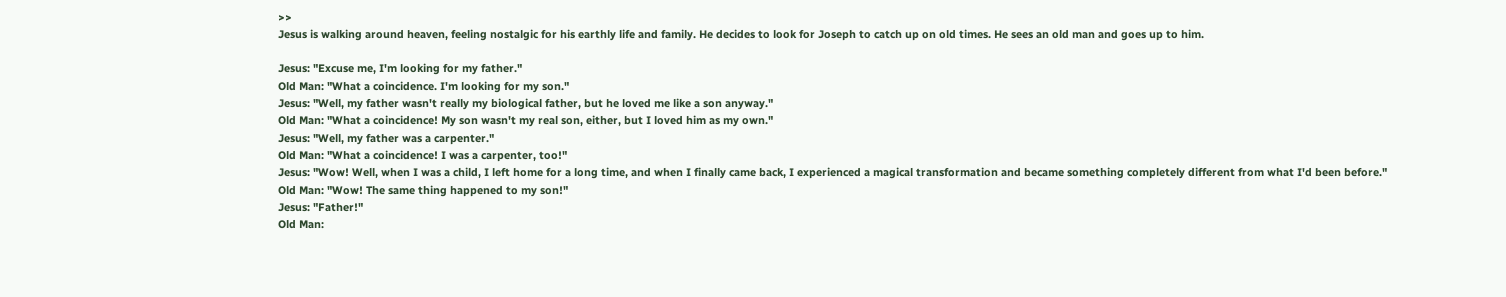>>
Jesus is walking around heaven, feeling nostalgic for his earthly life and family. He decides to look for Joseph to catch up on old times. He sees an old man and goes up to him.

Jesus: "Excuse me, I'm looking for my father."
Old Man: "What a coincidence. I'm looking for my son."
Jesus: "Well, my father wasn't really my biological father, but he loved me like a son anyway."
Old Man: "What a coincidence! My son wasn't my real son, either, but I loved him as my own."
Jesus: "Well, my father was a carpenter."
Old Man: "What a coincidence! I was a carpenter, too!"
Jesus: "Wow! Well, when I was a child, I left home for a long time, and when I finally came back, I experienced a magical transformation and became something completely different from what I'd been before."
Old Man: "Wow! The same thing happened to my son!"
Jesus: "Father!"
Old Man: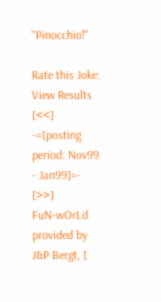"Pinocchio!"

Rate this Joke:
View Results
[<<] -=[posting period: Nov99 - Jan99]=- [>>]
FuN-wOrLd provided by J&P Bergt, [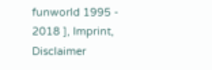funworld 1995 - 2018 ], Imprint, Disclaimer